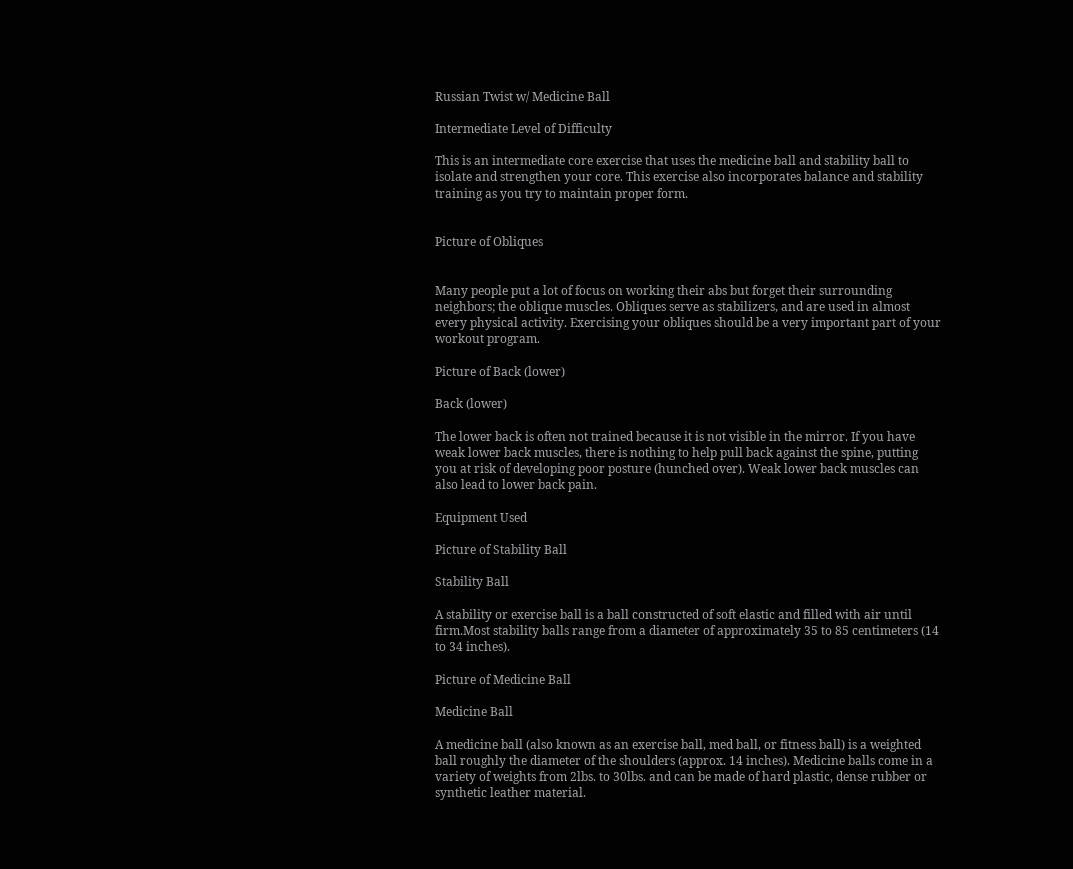Russian Twist w/ Medicine Ball

Intermediate Level of Difficulty

This is an intermediate core exercise that uses the medicine ball and stability ball to isolate and strengthen your core. This exercise also incorporates balance and stability training as you try to maintain proper form.


Picture of Obliques


Many people put a lot of focus on working their abs but forget their surrounding neighbors; the oblique muscles. Obliques serve as stabilizers, and are used in almost every physical activity. Exercising your obliques should be a very important part of your workout program.

Picture of Back (lower)

Back (lower)

The lower back is often not trained because it is not visible in the mirror. If you have weak lower back muscles, there is nothing to help pull back against the spine, putting you at risk of developing poor posture (hunched over). Weak lower back muscles can also lead to lower back pain.

Equipment Used

Picture of Stability Ball

Stability Ball

A stability or exercise ball is a ball constructed of soft elastic and filled with air until firm.Most stability balls range from a diameter of approximately 35 to 85 centimeters (14 to 34 inches).

Picture of Medicine Ball

Medicine Ball

A medicine ball (also known as an exercise ball, med ball, or fitness ball) is a weighted ball roughly the diameter of the shoulders (approx. 14 inches). Medicine balls come in a variety of weights from 2lbs. to 30lbs. and can be made of hard plastic, dense rubber or synthetic leather material.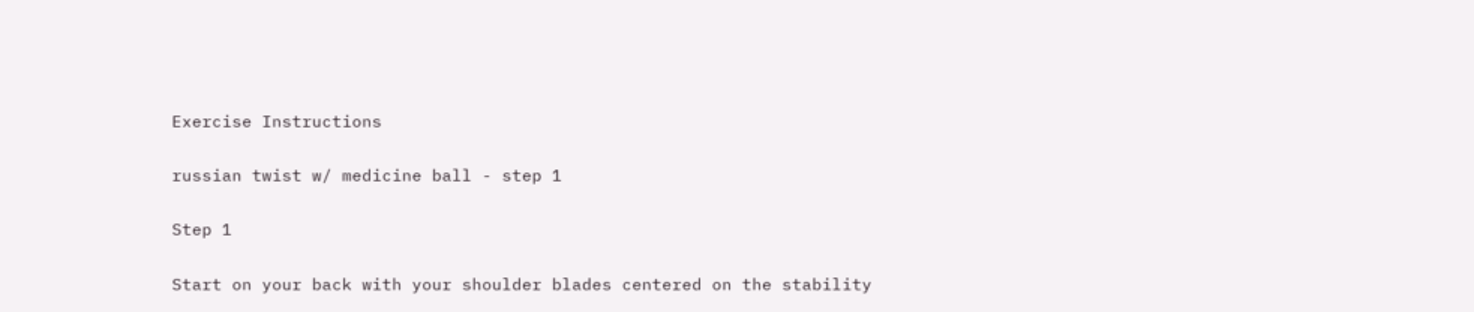Exercise Instructions

russian twist w/ medicine ball - step 1

Step 1

Start on your back with your shoulder blades centered on the stability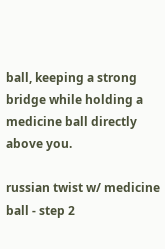ball, keeping a strong bridge while holding a medicine ball directly above you.

russian twist w/ medicine ball - step 2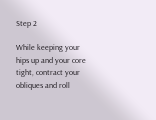Step 2

While keeping your hips up and your core tight, contract your obliques and roll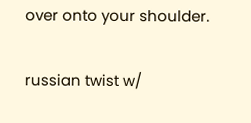over onto your shoulder.

russian twist w/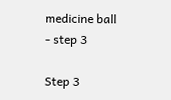medicine ball - step 3

Step 3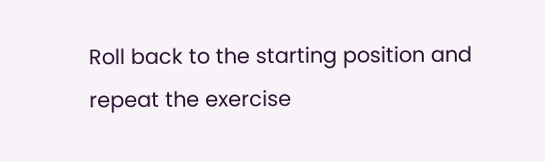Roll back to the starting position and repeat the exercise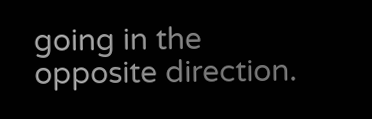going in the opposite direction.